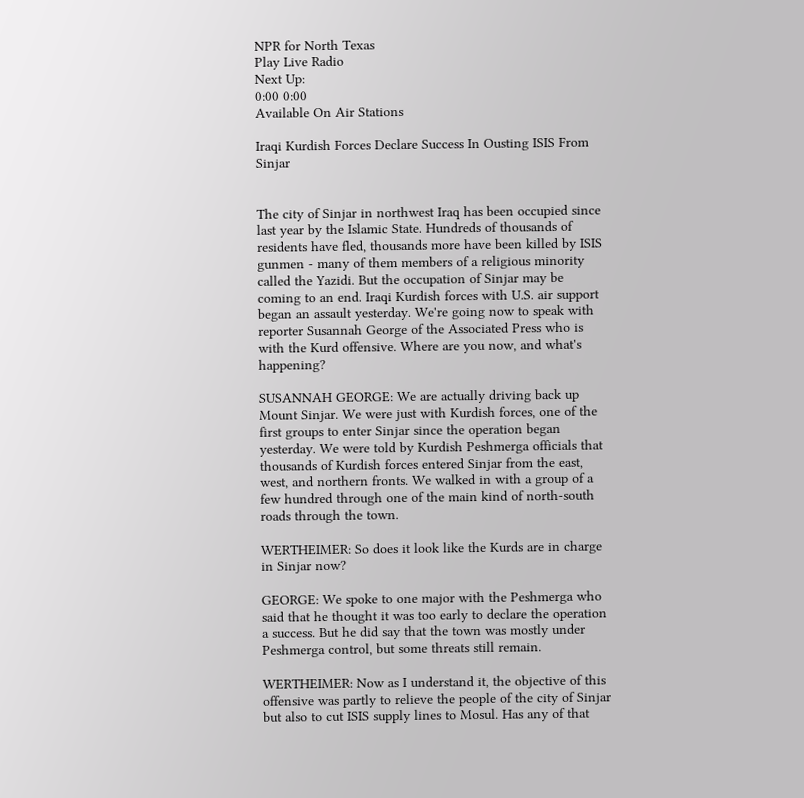NPR for North Texas
Play Live Radio
Next Up:
0:00 0:00
Available On Air Stations

Iraqi Kurdish Forces Declare Success In Ousting ISIS From Sinjar


The city of Sinjar in northwest Iraq has been occupied since last year by the Islamic State. Hundreds of thousands of residents have fled, thousands more have been killed by ISIS gunmen - many of them members of a religious minority called the Yazidi. But the occupation of Sinjar may be coming to an end. Iraqi Kurdish forces with U.S. air support began an assault yesterday. We're going now to speak with reporter Susannah George of the Associated Press who is with the Kurd offensive. Where are you now, and what's happening?

SUSANNAH GEORGE: We are actually driving back up Mount Sinjar. We were just with Kurdish forces, one of the first groups to enter Sinjar since the operation began yesterday. We were told by Kurdish Peshmerga officials that thousands of Kurdish forces entered Sinjar from the east, west, and northern fronts. We walked in with a group of a few hundred through one of the main kind of north-south roads through the town.

WERTHEIMER: So does it look like the Kurds are in charge in Sinjar now?

GEORGE: We spoke to one major with the Peshmerga who said that he thought it was too early to declare the operation a success. But he did say that the town was mostly under Peshmerga control, but some threats still remain.

WERTHEIMER: Now as I understand it, the objective of this offensive was partly to relieve the people of the city of Sinjar but also to cut ISIS supply lines to Mosul. Has any of that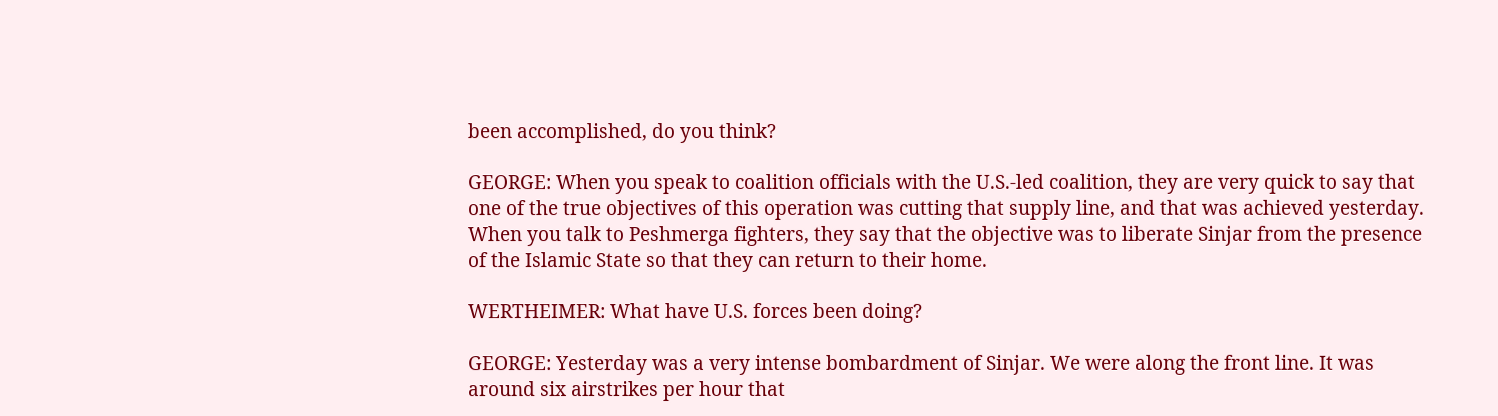been accomplished, do you think?

GEORGE: When you speak to coalition officials with the U.S.-led coalition, they are very quick to say that one of the true objectives of this operation was cutting that supply line, and that was achieved yesterday. When you talk to Peshmerga fighters, they say that the objective was to liberate Sinjar from the presence of the Islamic State so that they can return to their home.

WERTHEIMER: What have U.S. forces been doing?

GEORGE: Yesterday was a very intense bombardment of Sinjar. We were along the front line. It was around six airstrikes per hour that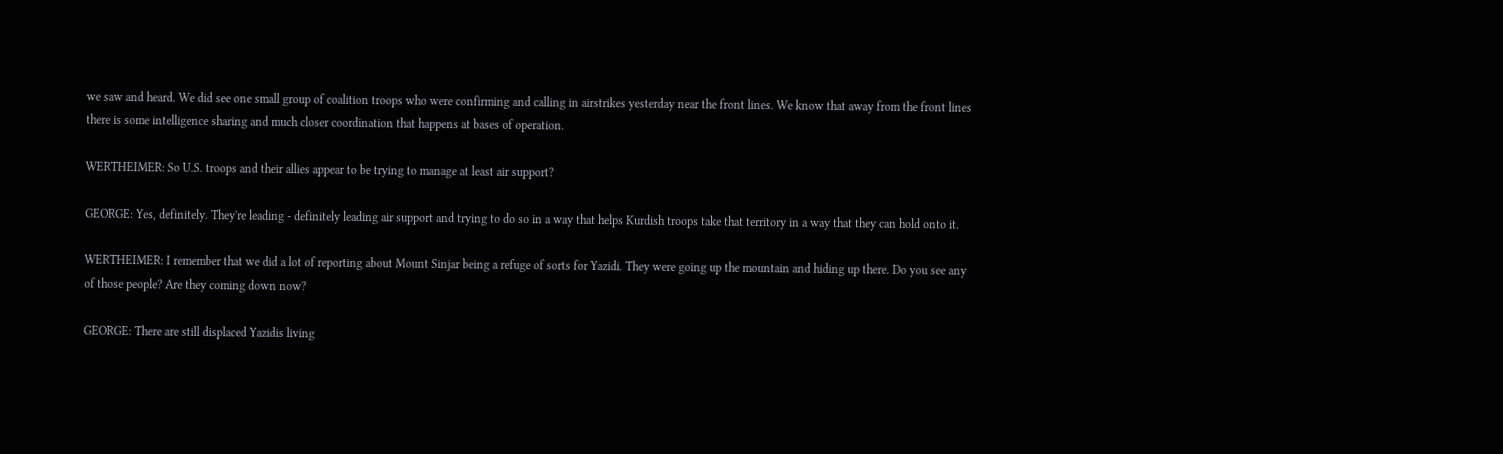we saw and heard. We did see one small group of coalition troops who were confirming and calling in airstrikes yesterday near the front lines. We know that away from the front lines there is some intelligence sharing and much closer coordination that happens at bases of operation.

WERTHEIMER: So U.S. troops and their allies appear to be trying to manage at least air support?

GEORGE: Yes, definitely. They're leading - definitely leading air support and trying to do so in a way that helps Kurdish troops take that territory in a way that they can hold onto it.

WERTHEIMER: I remember that we did a lot of reporting about Mount Sinjar being a refuge of sorts for Yazidi. They were going up the mountain and hiding up there. Do you see any of those people? Are they coming down now?

GEORGE: There are still displaced Yazidis living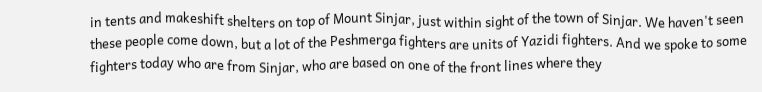in tents and makeshift shelters on top of Mount Sinjar, just within sight of the town of Sinjar. We haven't seen these people come down, but a lot of the Peshmerga fighters are units of Yazidi fighters. And we spoke to some fighters today who are from Sinjar, who are based on one of the front lines where they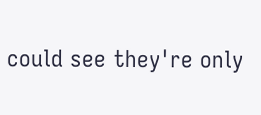could see they're only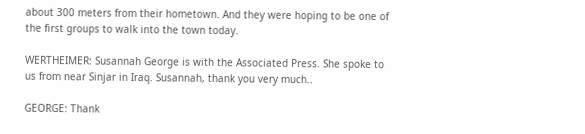about 300 meters from their hometown. And they were hoping to be one of the first groups to walk into the town today.

WERTHEIMER: Susannah George is with the Associated Press. She spoke to us from near Sinjar in Iraq. Susannah, thank you very much..

GEORGE: Thank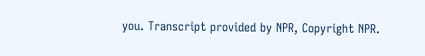you. Transcript provided by NPR, Copyright NPR.